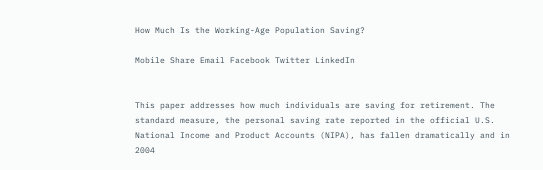How Much Is the Working-Age Population Saving?

Mobile Share Email Facebook Twitter LinkedIn


This paper addresses how much individuals are saving for retirement. The standard measure, the personal saving rate reported in the official U.S. National Income and Product Accounts (NIPA), has fallen dramatically and in 2004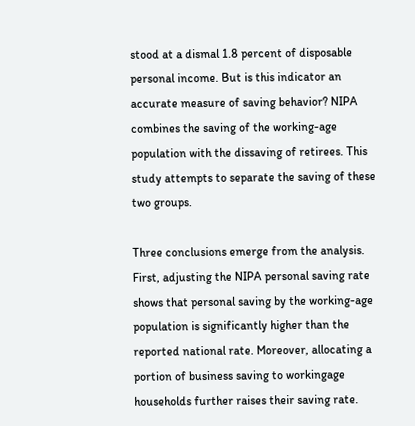stood at a dismal 1.8 percent of disposable personal income. But is this indicator an accurate measure of saving behavior? NIPA combines the saving of the working-age population with the dissaving of retirees. This study attempts to separate the saving of these two groups.

Three conclusions emerge from the analysis. First, adjusting the NIPA personal saving rate shows that personal saving by the working-age population is significantly higher than the reported national rate. Moreover, allocating a portion of business saving to workingage households further raises their saving rate.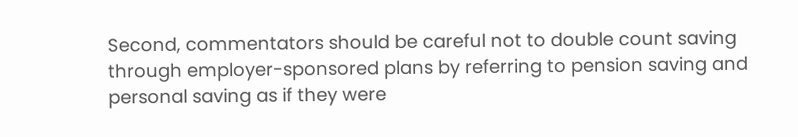Second, commentators should be careful not to double count saving through employer-sponsored plans by referring to pension saving and personal saving as if they were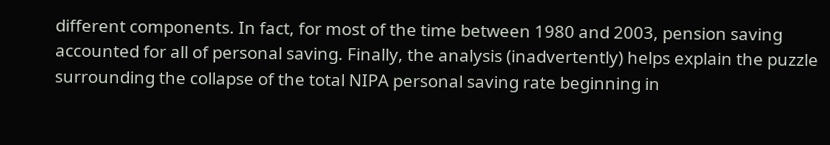different components. In fact, for most of the time between 1980 and 2003, pension saving accounted for all of personal saving. Finally, the analysis (inadvertently) helps explain the puzzle surrounding the collapse of the total NIPA personal saving rate beginning in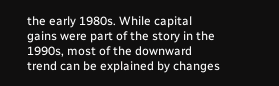the early 1980s. While capital gains were part of the story in the 1990s, most of the downward trend can be explained by changes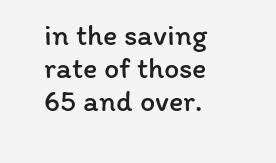in the saving rate of those 65 and over.